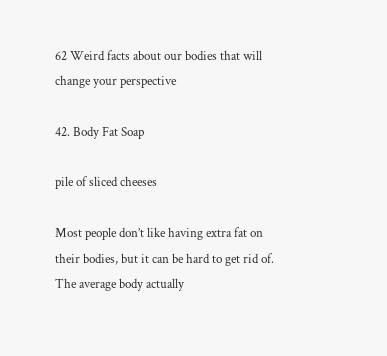62 Weird facts about our bodies that will change your perspective

42. Body Fat Soap

pile of sliced cheeses

Most people don’t like having extra fat on their bodies, but it can be hard to get rid of. The average body actually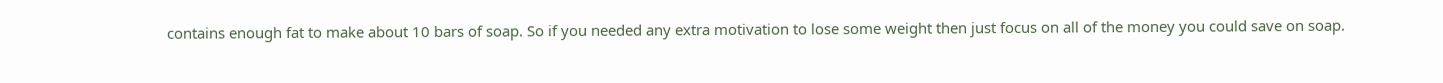contains enough fat to make about 10 bars of soap. So if you needed any extra motivation to lose some weight then just focus on all of the money you could save on soap.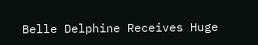Belle Delphine Receives Huge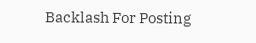Backlash For Posting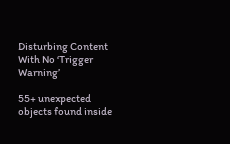Disturbing Content With No ‘Trigger Warning’

55+ unexpected objects found inside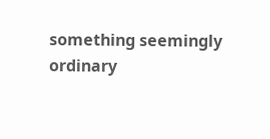something seemingly ordinary